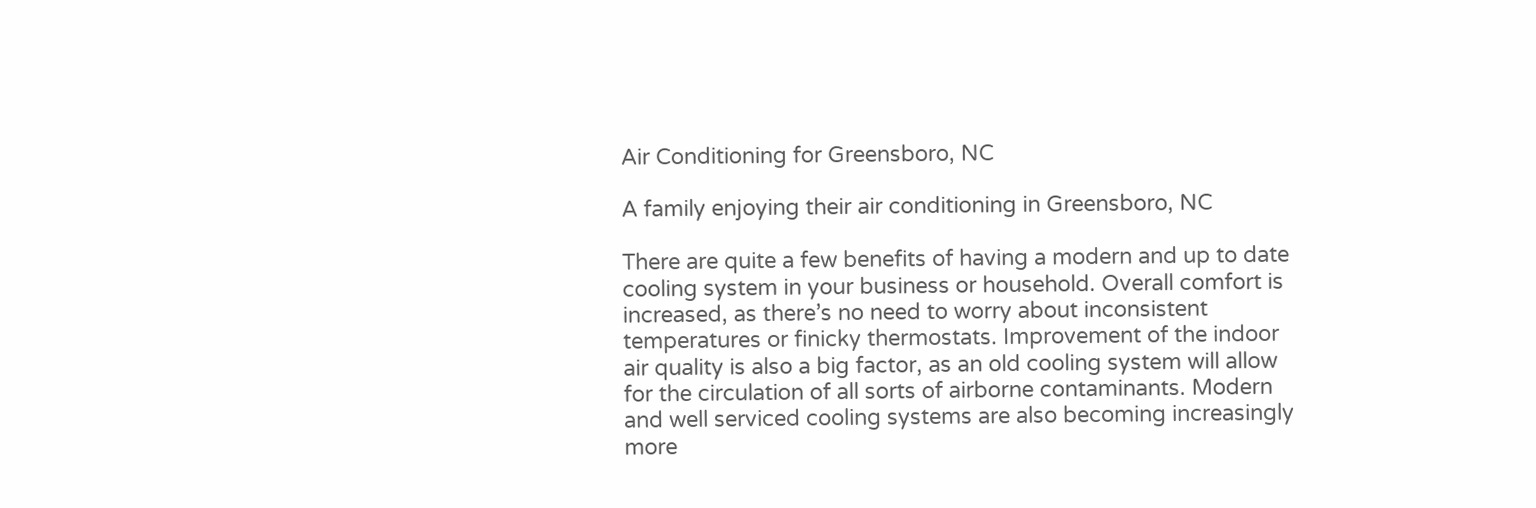Air Conditioning for Greensboro, NC

A family enjoying their air conditioning in Greensboro, NC

There are quite a few benefits of having a modern and up to date cooling system in your business or household. Overall comfort is increased, as there’s no need to worry about inconsistent temperatures or finicky thermostats. Improvement of the indoor air quality is also a big factor, as an old cooling system will allow for the circulation of all sorts of airborne contaminants. Modern and well serviced cooling systems are also becoming increasingly more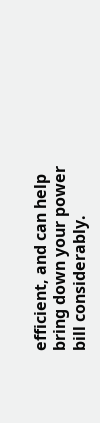efficient, and can help bring down your power bill considerably.